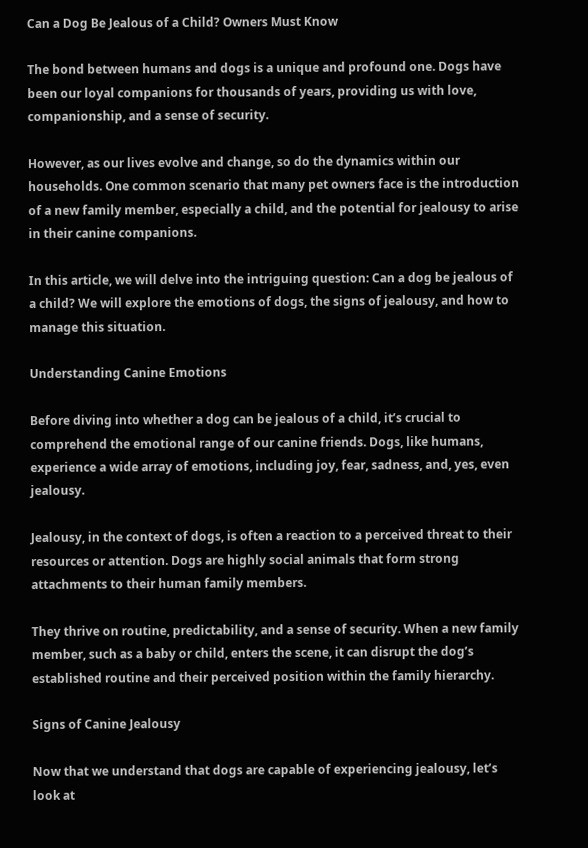Can a Dog Be Jealous of a Child? Owners Must Know

The bond between humans and dogs is a unique and profound one. Dogs have been our loyal companions for thousands of years, providing us with love, companionship, and a sense of security.

However, as our lives evolve and change, so do the dynamics within our households. One common scenario that many pet owners face is the introduction of a new family member, especially a child, and the potential for jealousy to arise in their canine companions.

In this article, we will delve into the intriguing question: Can a dog be jealous of a child? We will explore the emotions of dogs, the signs of jealousy, and how to manage this situation.

Understanding Canine Emotions

Before diving into whether a dog can be jealous of a child, it’s crucial to comprehend the emotional range of our canine friends. Dogs, like humans, experience a wide array of emotions, including joy, fear, sadness, and, yes, even jealousy.

Jealousy, in the context of dogs, is often a reaction to a perceived threat to their resources or attention. Dogs are highly social animals that form strong attachments to their human family members.

They thrive on routine, predictability, and a sense of security. When a new family member, such as a baby or child, enters the scene, it can disrupt the dog’s established routine and their perceived position within the family hierarchy.

Signs of Canine Jealousy

Now that we understand that dogs are capable of experiencing jealousy, let’s look at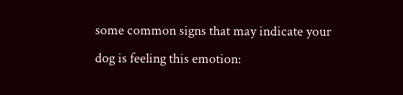some common signs that may indicate your dog is feeling this emotion: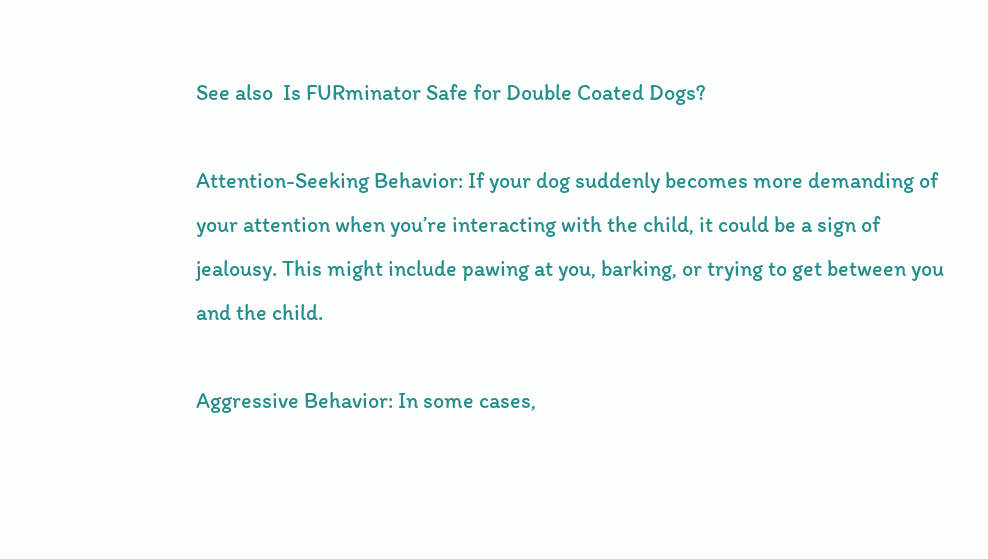See also  Is FURminator Safe for Double Coated Dogs?

Attention-Seeking Behavior: If your dog suddenly becomes more demanding of your attention when you’re interacting with the child, it could be a sign of jealousy. This might include pawing at you, barking, or trying to get between you and the child.

Aggressive Behavior: In some cases,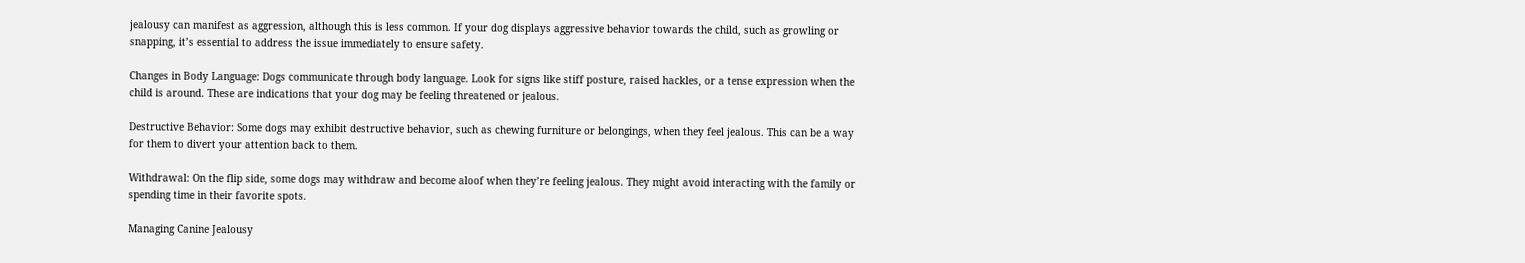jealousy can manifest as aggression, although this is less common. If your dog displays aggressive behavior towards the child, such as growling or snapping, it’s essential to address the issue immediately to ensure safety.

Changes in Body Language: Dogs communicate through body language. Look for signs like stiff posture, raised hackles, or a tense expression when the child is around. These are indications that your dog may be feeling threatened or jealous.

Destructive Behavior: Some dogs may exhibit destructive behavior, such as chewing furniture or belongings, when they feel jealous. This can be a way for them to divert your attention back to them.

Withdrawal: On the flip side, some dogs may withdraw and become aloof when they’re feeling jealous. They might avoid interacting with the family or spending time in their favorite spots.

Managing Canine Jealousy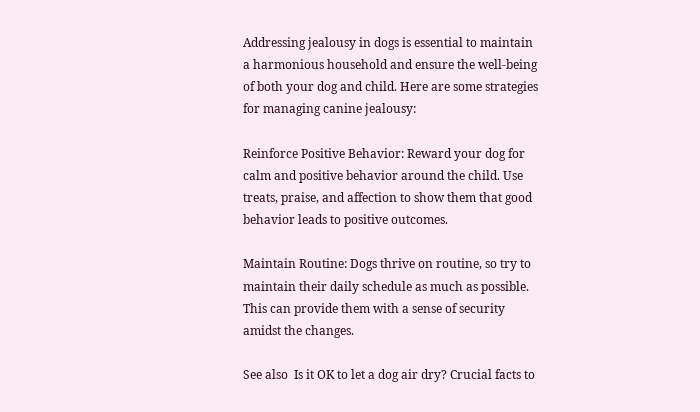Addressing jealousy in dogs is essential to maintain a harmonious household and ensure the well-being of both your dog and child. Here are some strategies for managing canine jealousy:

Reinforce Positive Behavior: Reward your dog for calm and positive behavior around the child. Use treats, praise, and affection to show them that good behavior leads to positive outcomes.

Maintain Routine: Dogs thrive on routine, so try to maintain their daily schedule as much as possible. This can provide them with a sense of security amidst the changes.

See also  Is it OK to let a dog air dry? Crucial facts to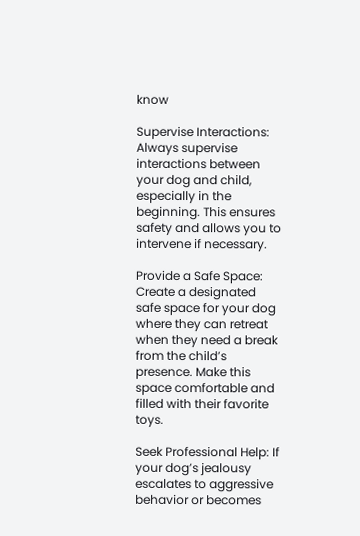know

Supervise Interactions: Always supervise interactions between your dog and child, especially in the beginning. This ensures safety and allows you to intervene if necessary.

Provide a Safe Space: Create a designated safe space for your dog where they can retreat when they need a break from the child’s presence. Make this space comfortable and filled with their favorite toys.

Seek Professional Help: If your dog’s jealousy escalates to aggressive behavior or becomes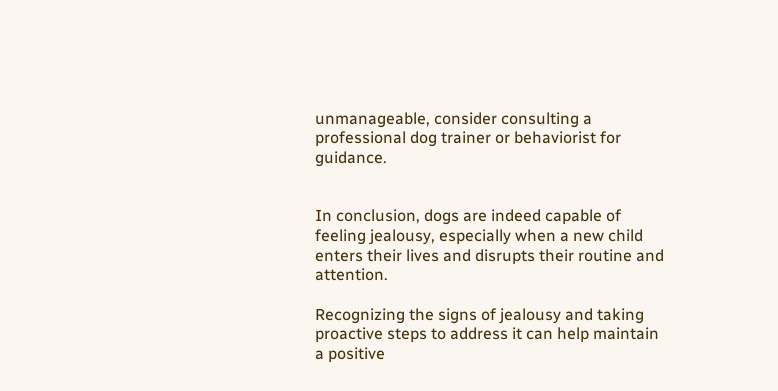unmanageable, consider consulting a professional dog trainer or behaviorist for guidance.


In conclusion, dogs are indeed capable of feeling jealousy, especially when a new child enters their lives and disrupts their routine and attention.

Recognizing the signs of jealousy and taking proactive steps to address it can help maintain a positive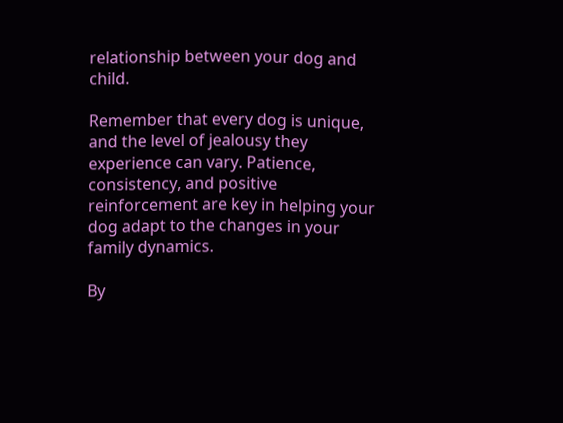relationship between your dog and child.

Remember that every dog is unique, and the level of jealousy they experience can vary. Patience, consistency, and positive reinforcement are key in helping your dog adapt to the changes in your family dynamics.

By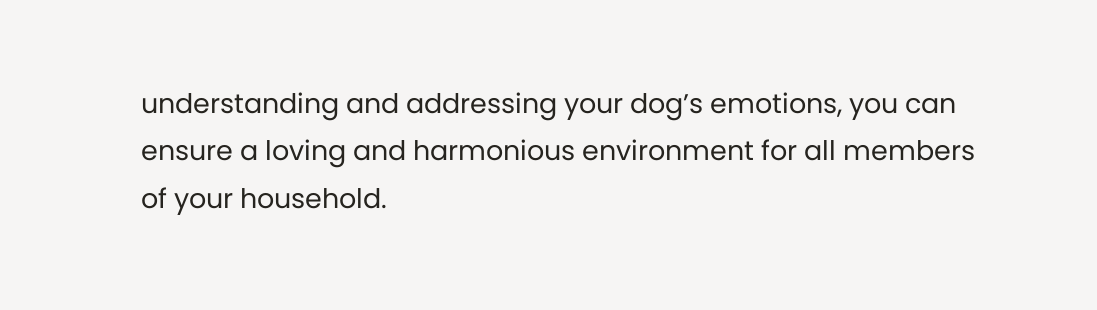understanding and addressing your dog’s emotions, you can ensure a loving and harmonious environment for all members of your household.